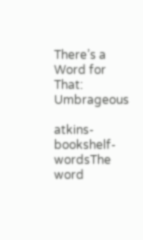There’s a Word for That: Umbrageous

atkins-bookshelf-wordsThe word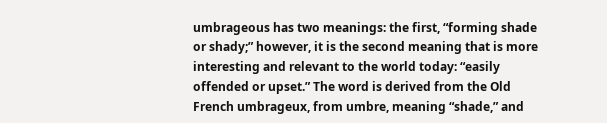umbrageous has two meanings: the first, “forming shade or shady;” however, it is the second meaning that is more interesting and relevant to the world today: “easily offended or upset.” The word is derived from the Old French umbrageux, from umbre, meaning “shade,” and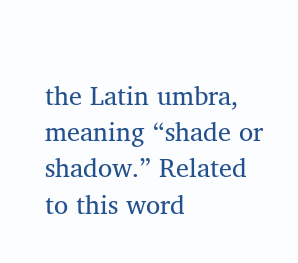the Latin umbra, meaning “shade or shadow.” Related to this word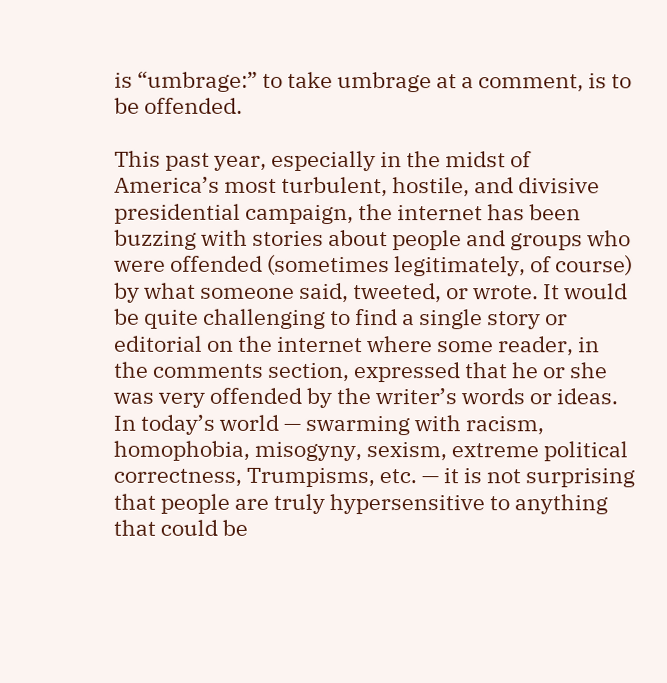is “umbrage:” to take umbrage at a comment, is to be offended.

This past year, especially in the midst of America’s most turbulent, hostile, and divisive presidential campaign, the internet has been buzzing with stories about people and groups who were offended (sometimes legitimately, of course) by what someone said, tweeted, or wrote. It would be quite challenging to find a single story or editorial on the internet where some reader, in the comments section, expressed that he or she was very offended by the writer’s words or ideas. In today’s world — swarming with racism, homophobia, misogyny, sexism, extreme political correctness, Trumpisms, etc. — it is not surprising that people are truly hypersensitive to anything that could be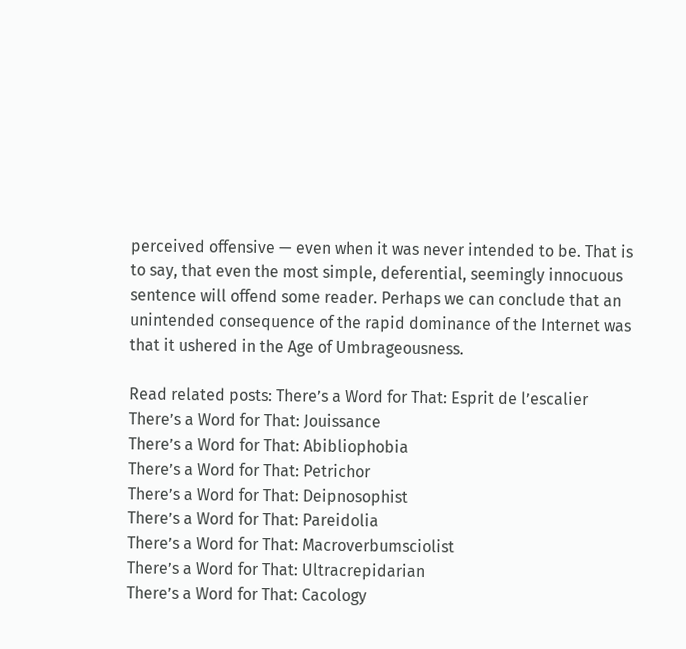perceived offensive — even when it was never intended to be. That is to say, that even the most simple, deferential, seemingly innocuous sentence will offend some reader. Perhaps we can conclude that an unintended consequence of the rapid dominance of the Internet was that it ushered in the Age of Umbrageousness.

Read related posts: There’s a Word for That: Esprit de l’escalier
There’s a Word for That: Jouissance
There’s a Word for That: Abibliophobia
There’s a Word for That: Petrichor
There’s a Word for That: Deipnosophist
There’s a Word for That: Pareidolia
There’s a Word for That: Macroverbumsciolist
There’s a Word for That: Ultracrepidarian
There’s a Word for That: Cacology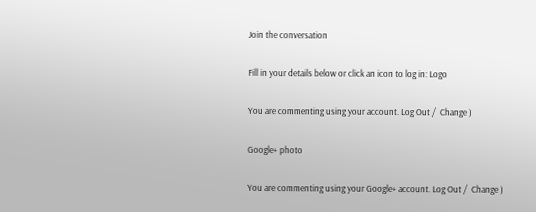Join the conversation

Fill in your details below or click an icon to log in: Logo

You are commenting using your account. Log Out /  Change )

Google+ photo

You are commenting using your Google+ account. Log Out /  Change )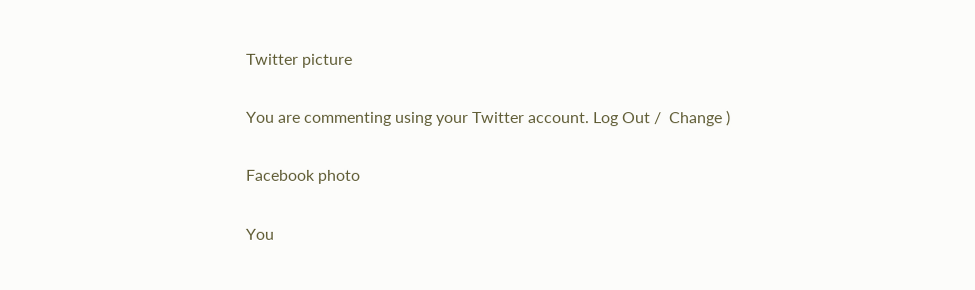Twitter picture

You are commenting using your Twitter account. Log Out /  Change )

Facebook photo

You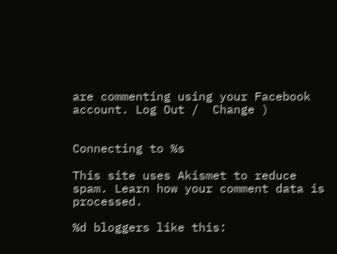are commenting using your Facebook account. Log Out /  Change )


Connecting to %s

This site uses Akismet to reduce spam. Learn how your comment data is processed.

%d bloggers like this: